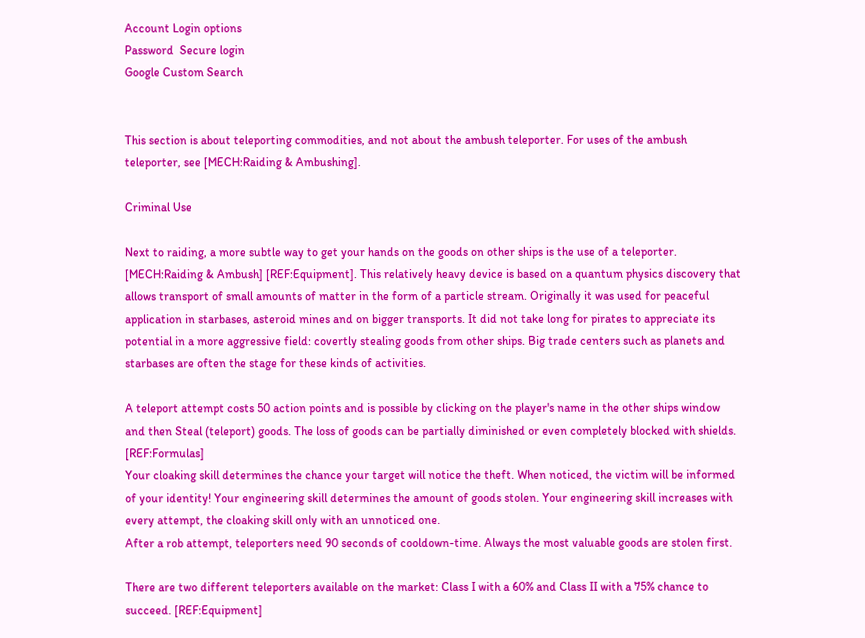Account Login options
Password  Secure login
Google Custom Search


This section is about teleporting commodities, and not about the ambush teleporter. For uses of the ambush teleporter, see [MECH:Raiding & Ambushing].

Criminal Use

Next to raiding, a more subtle way to get your hands on the goods on other ships is the use of a teleporter. [MECH:Raiding & Ambush] [REF:Equipment]. This relatively heavy device is based on a quantum physics discovery that allows transport of small amounts of matter in the form of a particle stream. Originally it was used for peaceful application in starbases, asteroid mines and on bigger transports. It did not take long for pirates to appreciate its potential in a more aggressive field: covertly stealing goods from other ships. Big trade centers such as planets and starbases are often the stage for these kinds of activities.

A teleport attempt costs 50 action points and is possible by clicking on the player's name in the other ships window and then Steal (teleport) goods. The loss of goods can be partially diminished or even completely blocked with shields. [REF:Formulas]
Your cloaking skill determines the chance your target will notice the theft. When noticed, the victim will be informed of your identity! Your engineering skill determines the amount of goods stolen. Your engineering skill increases with every attempt, the cloaking skill only with an unnoticed one.
After a rob attempt, teleporters need 90 seconds of cooldown-time. Always the most valuable goods are stolen first.

There are two different teleporters available on the market: Class I with a 60% and Class II with a 75% chance to succeed. [REF:Equipment]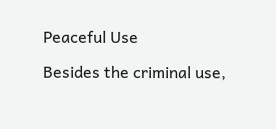Peaceful Use

Besides the criminal use,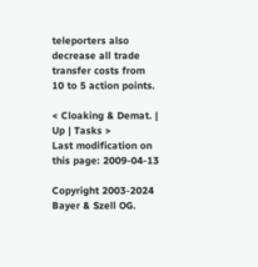teleporters also decrease all trade transfer costs from 10 to 5 action points.

< Cloaking & Demat. | Up | Tasks >
Last modification on this page: 2009-04-13

Copyright 2003-2024 Bayer & Szell OG.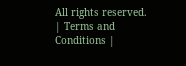All rights reserved. | Terms and Conditions |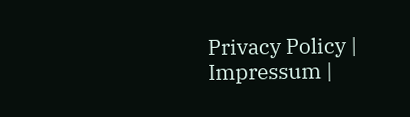Privacy Policy | Impressum |